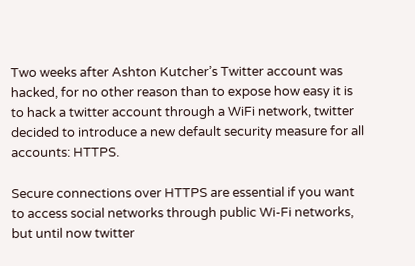Two weeks after Ashton Kutcher’s Twitter account was hacked, for no other reason than to expose how easy it is to hack a twitter account through a WiFi network, twitter decided to introduce a new default security measure for all accounts: HTTPS.

Secure connections over HTTPS are essential if you want to access social networks through public Wi-Fi networks, but until now twitter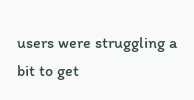users were struggling a bit to get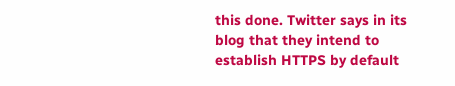this done. Twitter says in its blog that they intend to establish HTTPS by default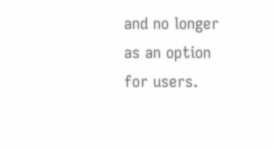and no longer as an option for users.